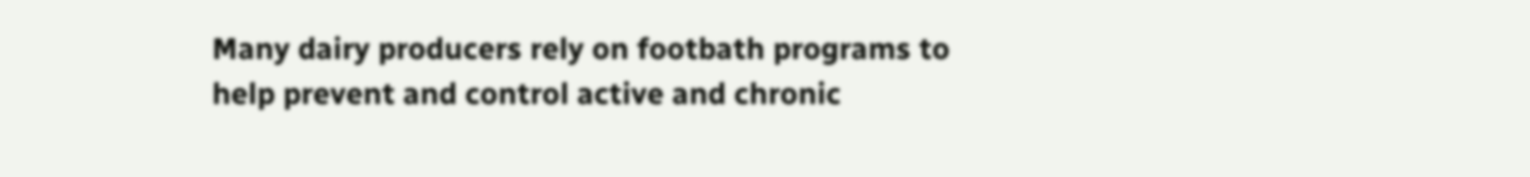Many dairy producers rely on footbath programs to help prevent and control active and chronic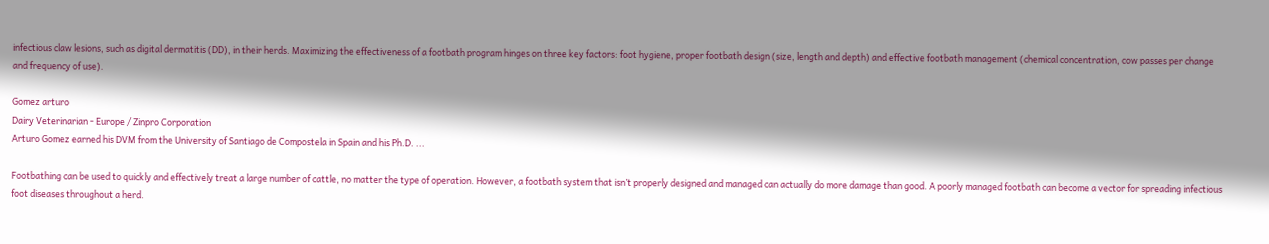infectious claw lesions, such as digital dermatitis (DD), in their herds. Maximizing the effectiveness of a footbath program hinges on three key factors: foot hygiene, proper footbath design (size, length and depth) and effective footbath management (chemical concentration, cow passes per change and frequency of use).

Gomez arturo
Dairy Veterinarian - Europe / Zinpro Corporation
Arturo Gomez earned his DVM from the University of Santiago de Compostela in Spain and his Ph.D. ...

Footbathing can be used to quickly and effectively treat a large number of cattle, no matter the type of operation. However, a footbath system that isn’t properly designed and managed can actually do more damage than good. A poorly managed footbath can become a vector for spreading infectious foot diseases throughout a herd.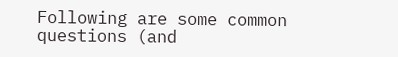Following are some common questions (and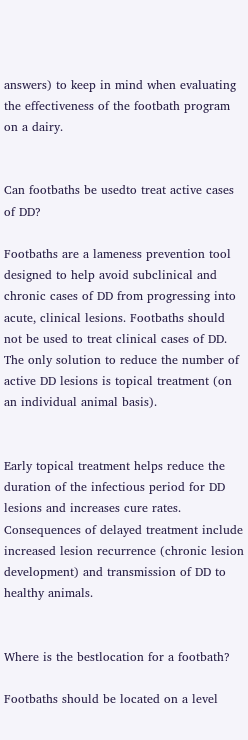answers) to keep in mind when evaluating the effectiveness of the footbath program on a dairy.


Can footbaths be usedto treat active cases of DD?

Footbaths are a lameness prevention tool designed to help avoid subclinical and chronic cases of DD from progressing into acute, clinical lesions. Footbaths should not be used to treat clinical cases of DD. The only solution to reduce the number of active DD lesions is topical treatment (on an individual animal basis).


Early topical treatment helps reduce the duration of the infectious period for DD lesions and increases cure rates. Consequences of delayed treatment include increased lesion recurrence (chronic lesion development) and transmission of DD to healthy animals.


Where is the bestlocation for a footbath?

Footbaths should be located on a level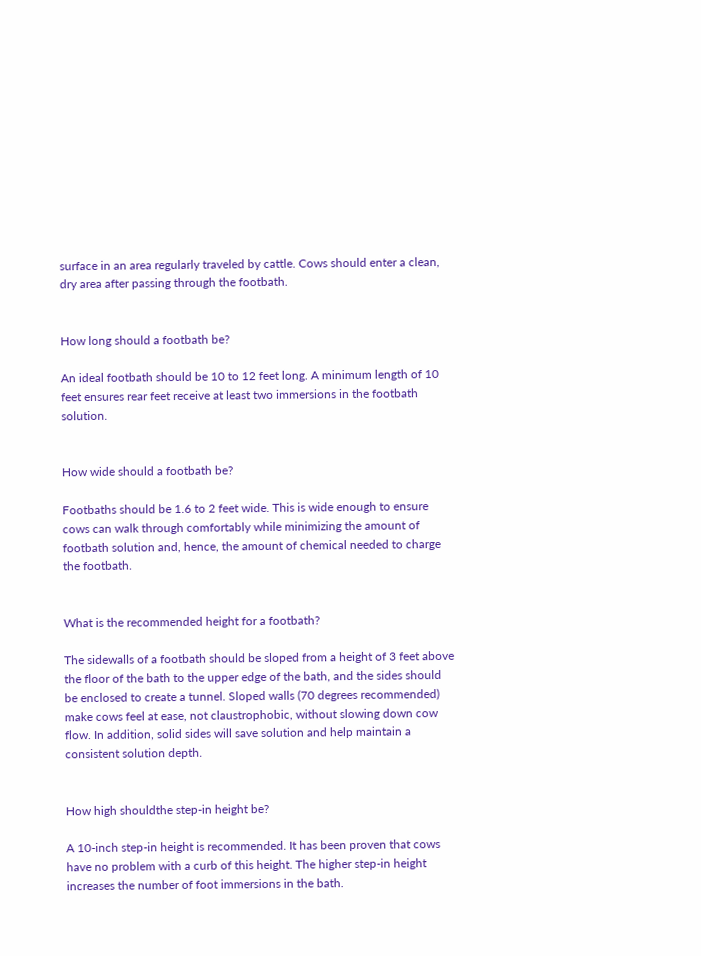surface in an area regularly traveled by cattle. Cows should enter a clean, dry area after passing through the footbath.


How long should a footbath be?

An ideal footbath should be 10 to 12 feet long. A minimum length of 10 feet ensures rear feet receive at least two immersions in the footbath solution.


How wide should a footbath be?

Footbaths should be 1.6 to 2 feet wide. This is wide enough to ensure cows can walk through comfortably while minimizing the amount of footbath solution and, hence, the amount of chemical needed to charge the footbath.


What is the recommended height for a footbath?

The sidewalls of a footbath should be sloped from a height of 3 feet above the floor of the bath to the upper edge of the bath, and the sides should be enclosed to create a tunnel. Sloped walls (70 degrees recommended) make cows feel at ease, not claustrophobic, without slowing down cow flow. In addition, solid sides will save solution and help maintain a consistent solution depth.


How high shouldthe step-in height be?

A 10-inch step-in height is recommended. It has been proven that cows have no problem with a curb of this height. The higher step-in height increases the number of foot immersions in the bath.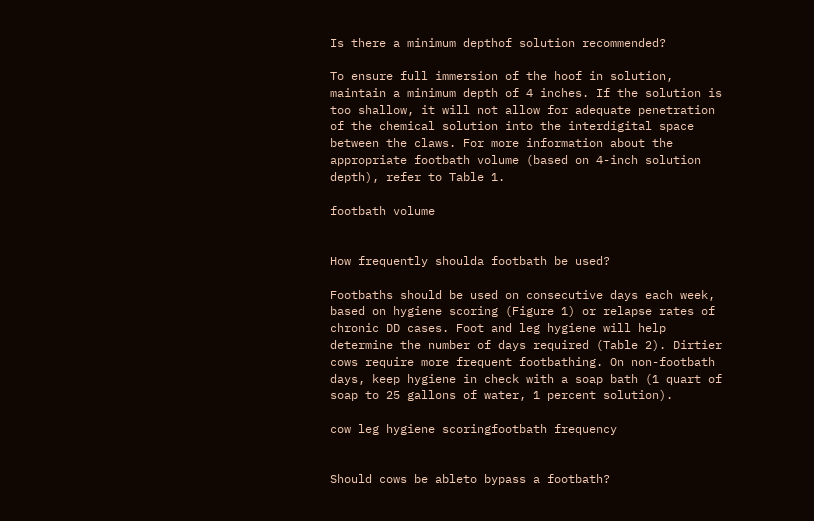Is there a minimum depthof solution recommended?

To ensure full immersion of the hoof in solution, maintain a minimum depth of 4 inches. If the solution is too shallow, it will not allow for adequate penetration of the chemical solution into the interdigital space between the claws. For more information about the appropriate footbath volume (based on 4-inch solution depth), refer to Table 1.

footbath volume


How frequently shoulda footbath be used?

Footbaths should be used on consecutive days each week, based on hygiene scoring (Figure 1) or relapse rates of chronic DD cases. Foot and leg hygiene will help determine the number of days required (Table 2). Dirtier cows require more frequent footbathing. On non-footbath days, keep hygiene in check with a soap bath (1 quart of soap to 25 gallons of water, 1 percent solution).

cow leg hygiene scoringfootbath frequency


Should cows be ableto bypass a footbath?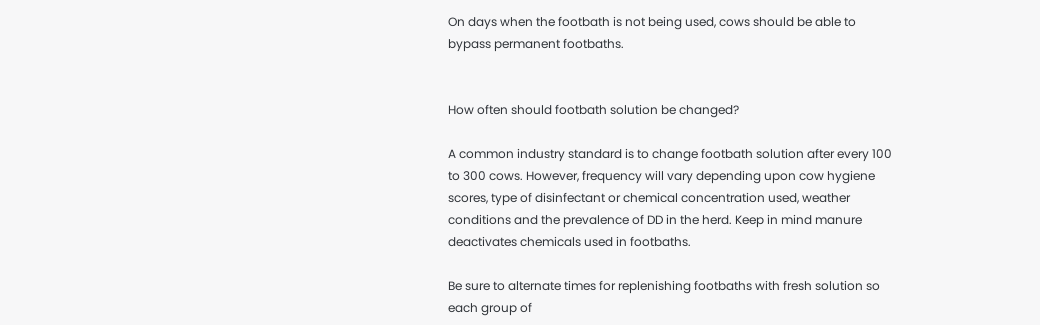On days when the footbath is not being used, cows should be able to bypass permanent footbaths.


How often should footbath solution be changed?

A common industry standard is to change footbath solution after every 100 to 300 cows. However, frequency will vary depending upon cow hygiene scores, type of disinfectant or chemical concentration used, weather conditions and the prevalence of DD in the herd. Keep in mind manure deactivates chemicals used in footbaths.

Be sure to alternate times for replenishing footbaths with fresh solution so each group of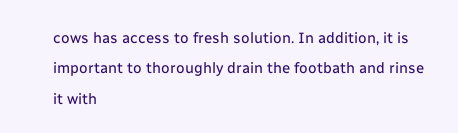cows has access to fresh solution. In addition, it is important to thoroughly drain the footbath and rinse it with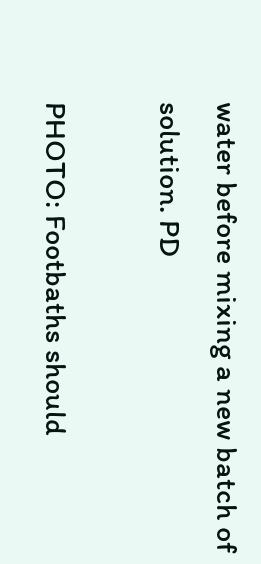water before mixing a new batch of solution. PD

PHOTO: Footbaths should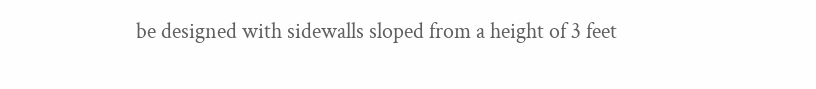be designed with sidewalls sloped from a height of 3 feet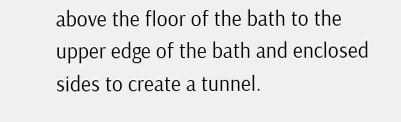above the floor of the bath to the upper edge of the bath and enclosed sides to create a tunnel.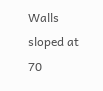Walls sloped at 70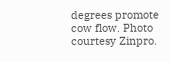degrees promote cow flow. Photo courtesy Zinpro.